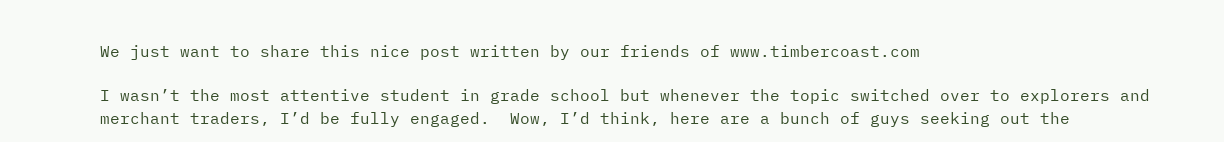We just want to share this nice post written by our friends of www.timbercoast.com

I wasn’t the most attentive student in grade school but whenever the topic switched over to explorers and merchant traders, I’d be fully engaged.  Wow, I’d think, here are a bunch of guys seeking out the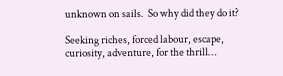unknown on sails.  So why did they do it?

Seeking riches, forced labour, escape, curiosity, adventure, for the thrill…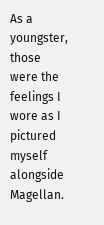As a youngster, those were the feelings I wore as I pictured myself alongside Magellan.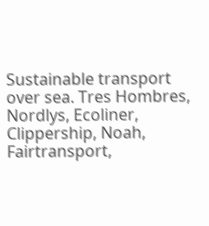Sustainable transport over sea. Tres Hombres, Nordlys, Ecoliner, Clippership, Noah, Fairtransport,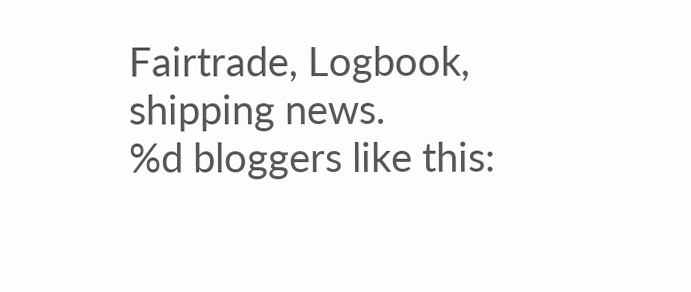Fairtrade, Logbook, shipping news.
%d bloggers like this: